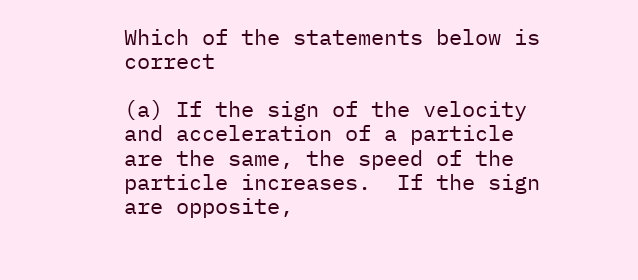Which of the statements below is correct

(a) If the sign of the velocity and acceleration of a particle are the same, the speed of the particle increases.  If the sign are opposite,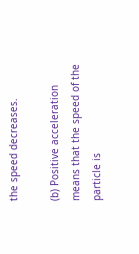the speed decreases.

(b) Positive acceleration means that the speed of the particle is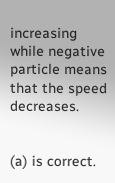increasing while negative particle means that the speed decreases.


(a) is correct.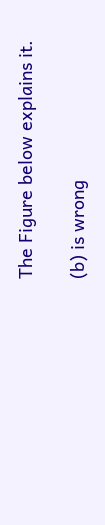The Figure below explains it.

(b) is wrong